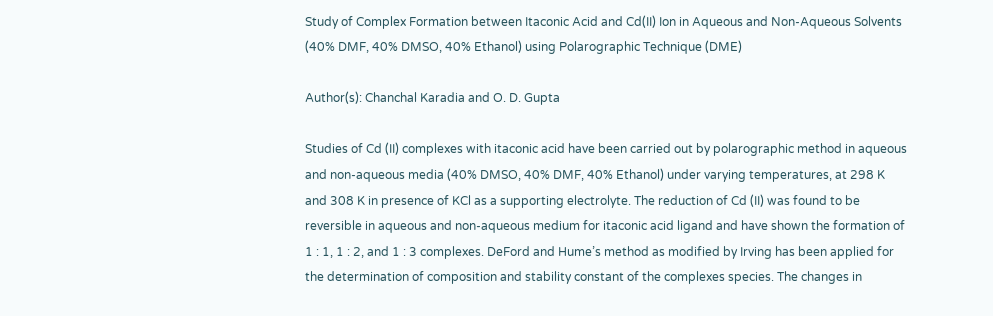Study of Complex Formation between Itaconic Acid and Cd(II) Ion in Aqueous and Non-Aqueous Solvents (40% DMF, 40% DMSO, 40% Ethanol) using Polarographic Technique (DME)

Author(s): Chanchal Karadia and O. D. Gupta

Studies of Cd (II) complexes with itaconic acid have been carried out by polarographic method in aqueous and non-aqueous media (40% DMSO, 40% DMF, 40% Ethanol) under varying temperatures, at 298 K and 308 K in presence of KCl as a supporting electrolyte. The reduction of Cd (II) was found to be reversible in aqueous and non-aqueous medium for itaconic acid ligand and have shown the formation of 1 : 1, 1 : 2, and 1 : 3 complexes. DeFord and Hume’s method as modified by Irving has been applied for the determination of composition and stability constant of the complexes species. The changes in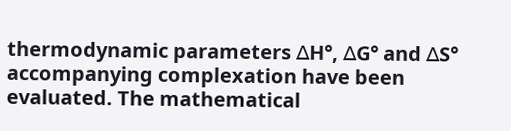thermodynamic parameters ∆H°, ∆G° and ∆S° accompanying complexation have been evaluated. The mathematical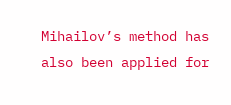Mihailov’s method has also been applied for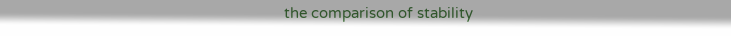the comparison of stability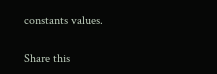constants values.

Share this